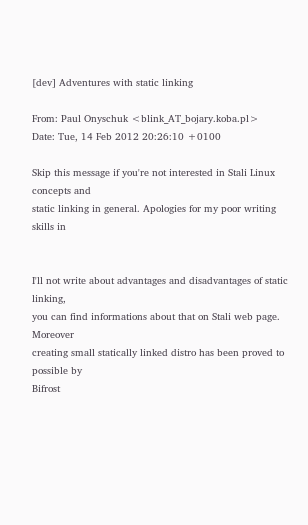[dev] Adventures with static linking

From: Paul Onyschuk <blink_AT_bojary.koba.pl>
Date: Tue, 14 Feb 2012 20:26:10 +0100

Skip this message if you're not interested in Stali Linux concepts and
static linking in general. Apologies for my poor writing skills in


I'll not write about advantages and disadvantages of static linking,
you can find informations about that on Stali web page. Moreover
creating small statically linked distro has been proved to possible by
Bifrost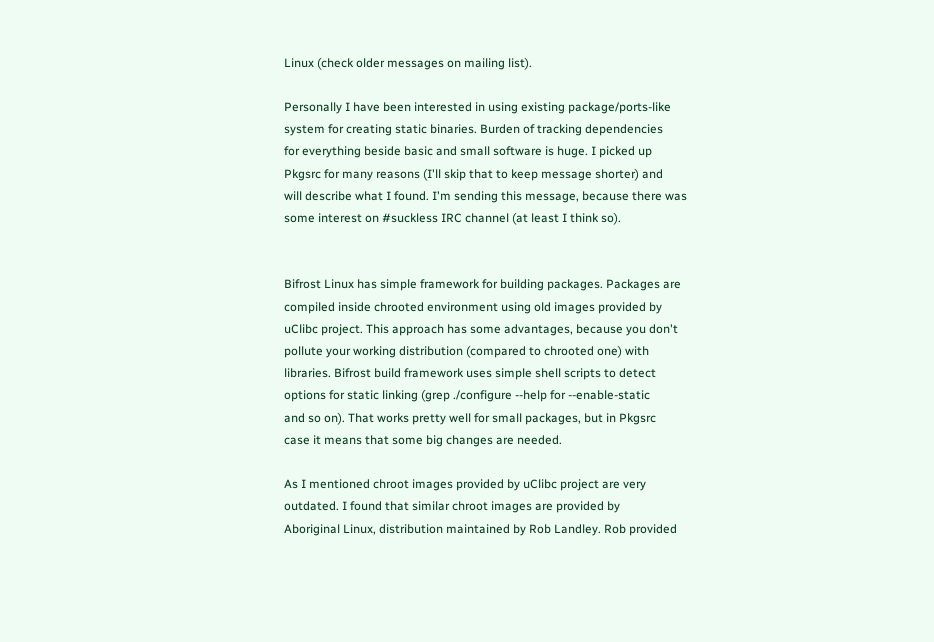Linux (check older messages on mailing list).

Personally I have been interested in using existing package/ports-like
system for creating static binaries. Burden of tracking dependencies
for everything beside basic and small software is huge. I picked up
Pkgsrc for many reasons (I'll skip that to keep message shorter) and
will describe what I found. I'm sending this message, because there was
some interest on #suckless IRC channel (at least I think so).


Bifrost Linux has simple framework for building packages. Packages are
compiled inside chrooted environment using old images provided by
uClibc project. This approach has some advantages, because you don't
pollute your working distribution (compared to chrooted one) with
libraries. Bifrost build framework uses simple shell scripts to detect
options for static linking (grep ./configure --help for --enable-static
and so on). That works pretty well for small packages, but in Pkgsrc
case it means that some big changes are needed.

As I mentioned chroot images provided by uClibc project are very
outdated. I found that similar chroot images are provided by
Aboriginal Linux, distribution maintained by Rob Landley. Rob provided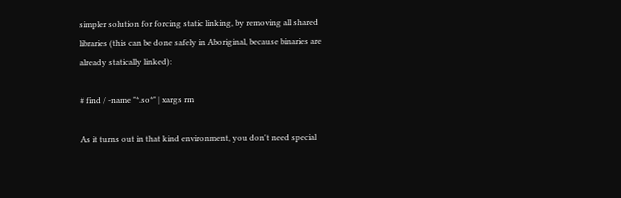simpler solution for forcing static linking, by removing all shared
libraries (this can be done safely in Aboriginal, because binaries are
already statically linked):

# find / -name "*.so*" | xargs rm

As it turns out in that kind environment, you don't need special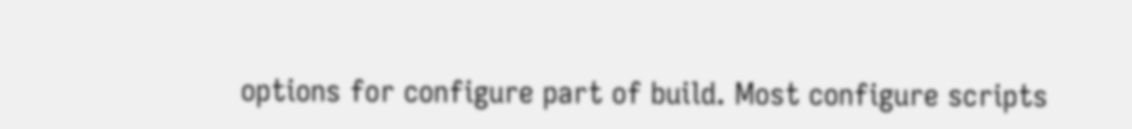options for configure part of build. Most configure scripts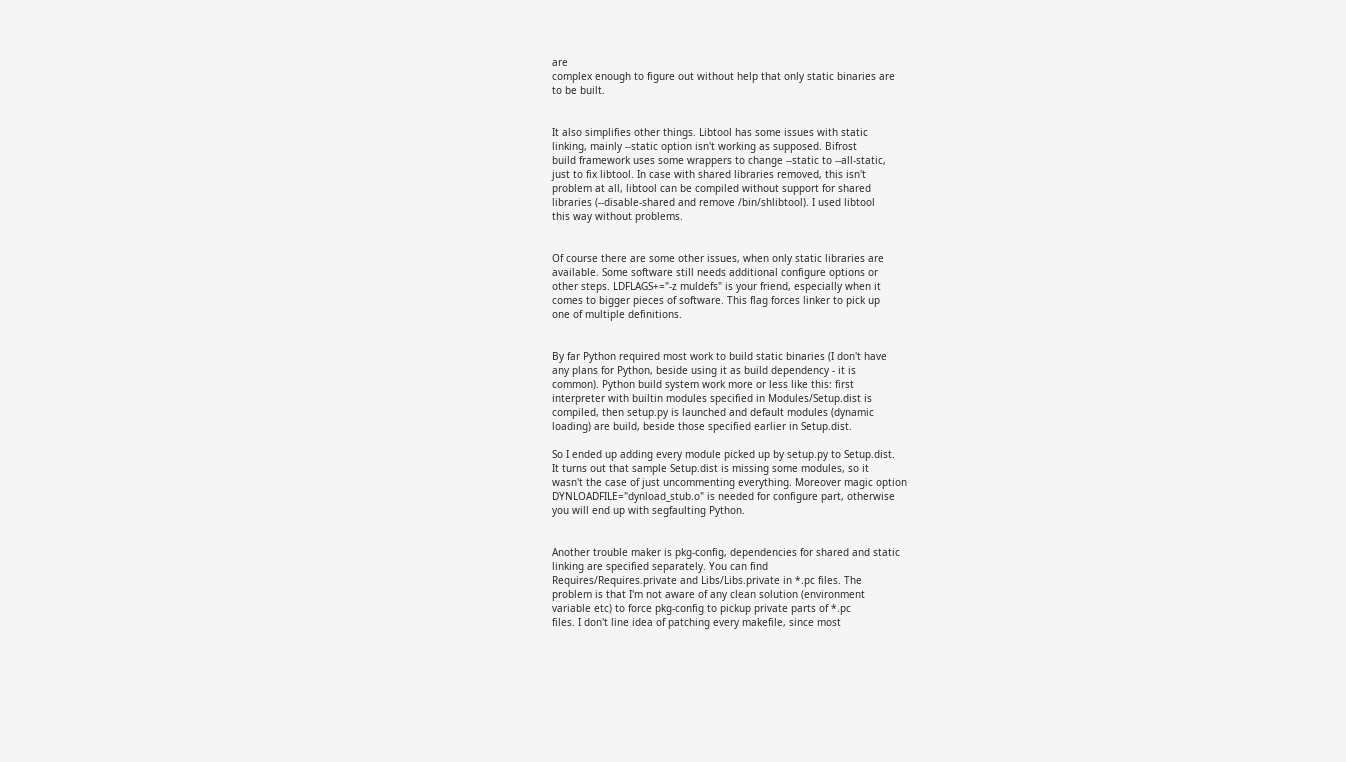are
complex enough to figure out without help that only static binaries are
to be built.


It also simplifies other things. Libtool has some issues with static
linking, mainly --static option isn't working as supposed. Bifrost
build framework uses some wrappers to change --static to --all-static,
just to fix libtool. In case with shared libraries removed, this isn't
problem at all, libtool can be compiled without support for shared
libraries (--disable-shared and remove /bin/shlibtool). I used libtool
this way without problems.


Of course there are some other issues, when only static libraries are
available. Some software still needs additional configure options or
other steps. LDFLAGS+="-z muldefs" is your friend, especially when it
comes to bigger pieces of software. This flag forces linker to pick up
one of multiple definitions.


By far Python required most work to build static binaries (I don't have
any plans for Python, beside using it as build dependency - it is
common). Python build system work more or less like this: first
interpreter with builtin modules specified in Modules/Setup.dist is
compiled, then setup.py is launched and default modules (dynamic
loading) are build, beside those specified earlier in Setup.dist.

So I ended up adding every module picked up by setup.py to Setup.dist.
It turns out that sample Setup.dist is missing some modules, so it
wasn't the case of just uncommenting everything. Moreover magic option
DYNLOADFILE="dynload_stub.o" is needed for configure part, otherwise
you will end up with segfaulting Python.


Another trouble maker is pkg-config, dependencies for shared and static
linking are specified separately. You can find
Requires/Requires.private and Libs/Libs.private in *.pc files. The
problem is that I'm not aware of any clean solution (environment
variable etc) to force pkg-config to pickup private parts of *.pc
files. I don't line idea of patching every makefile, since most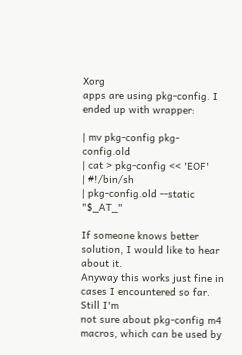Xorg
apps are using pkg-config. I ended up with wrapper:

| mv pkg-config pkg-config.old
| cat > pkg-config << 'EOF'
| #!/bin/sh
| pkg-config.old --static "$_AT_"

If someone knows better solution, I would like to hear about it.
Anyway this works just fine in cases I encountered so far. Still I'm
not sure about pkg-config m4 macros, which can be used by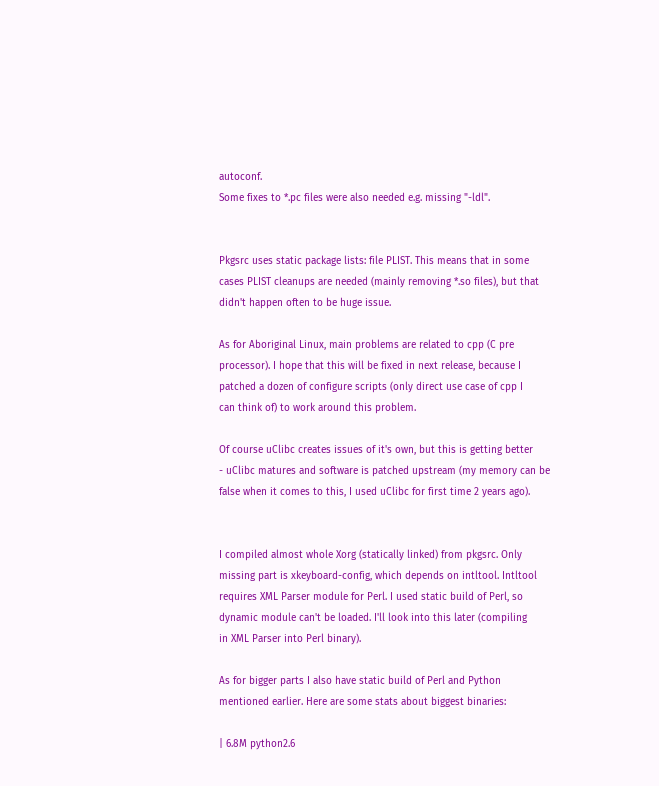autoconf.
Some fixes to *.pc files were also needed e.g. missing "-ldl".


Pkgsrc uses static package lists: file PLIST. This means that in some
cases PLIST cleanups are needed (mainly removing *.so files), but that
didn't happen often to be huge issue.

As for Aboriginal Linux, main problems are related to cpp (C pre
processor). I hope that this will be fixed in next release, because I
patched a dozen of configure scripts (only direct use case of cpp I
can think of) to work around this problem.

Of course uClibc creates issues of it's own, but this is getting better
- uClibc matures and software is patched upstream (my memory can be
false when it comes to this, I used uClibc for first time 2 years ago).


I compiled almost whole Xorg (statically linked) from pkgsrc. Only
missing part is xkeyboard-config, which depends on intltool. Intltool
requires XML Parser module for Perl. I used static build of Perl, so
dynamic module can't be loaded. I'll look into this later (compiling
in XML Parser into Perl binary).

As for bigger parts I also have static build of Perl and Python
mentioned earlier. Here are some stats about biggest binaries:

| 6.8M python2.6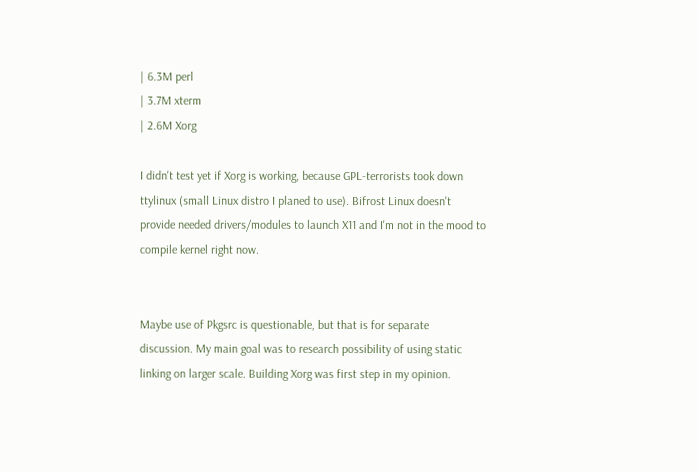| 6.3M perl
| 3.7M xterm
| 2.6M Xorg

I didn't test yet if Xorg is working, because GPL-terrorists took down
ttylinux (small Linux distro I planed to use). Bifrost Linux doesn't
provide needed drivers/modules to launch X11 and I'm not in the mood to
compile kernel right now.


Maybe use of Pkgsrc is questionable, but that is for separate
discussion. My main goal was to research possibility of using static
linking on larger scale. Building Xorg was first step in my opinion.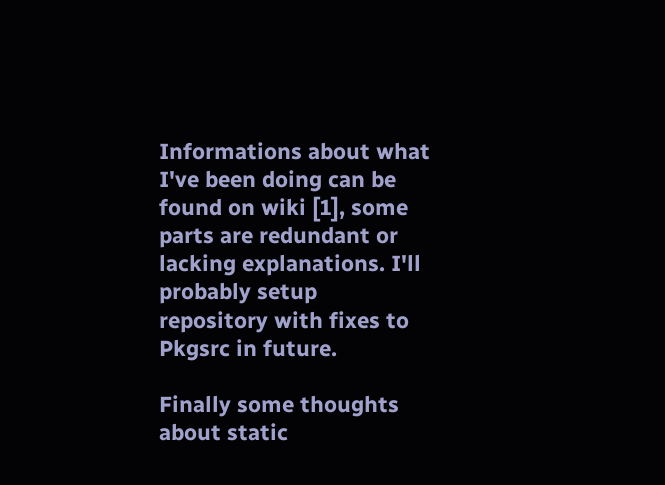Informations about what I've been doing can be found on wiki [1], some
parts are redundant or lacking explanations. I'll probably setup
repository with fixes to Pkgsrc in future.

Finally some thoughts about static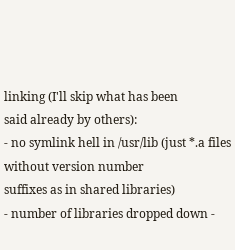linking (I'll skip what has been
said already by others):
- no symlink hell in /usr/lib (just *.a files without version number
suffixes as in shared libraries)
- number of libraries dropped down -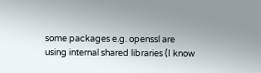some packages e.g. openssl are
using internal shared libraries (I know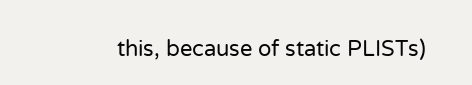this, because of static PLISTs)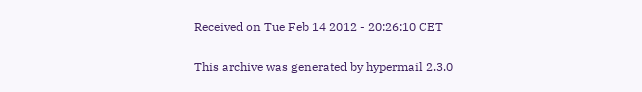Received on Tue Feb 14 2012 - 20:26:10 CET

This archive was generated by hypermail 2.3.0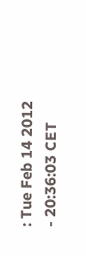: Tue Feb 14 2012 - 20:36:03 CET